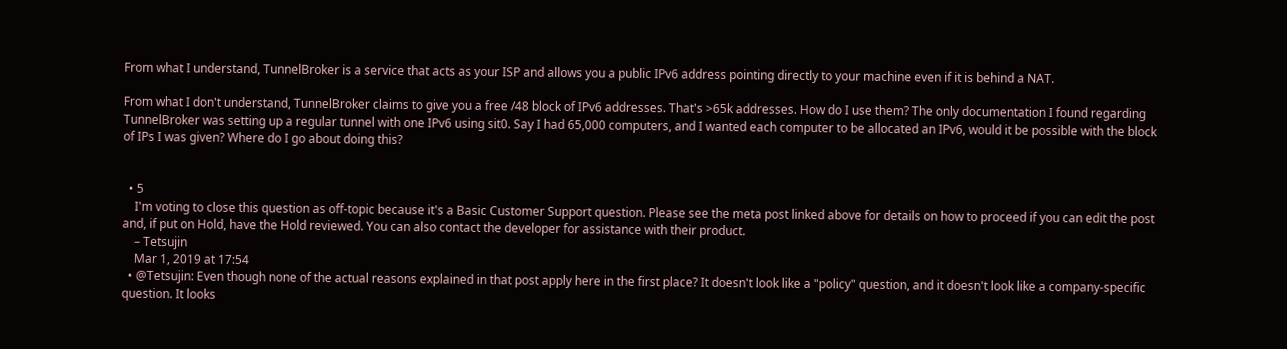From what I understand, TunnelBroker is a service that acts as your ISP and allows you a public IPv6 address pointing directly to your machine even if it is behind a NAT.

From what I don't understand, TunnelBroker claims to give you a free /48 block of IPv6 addresses. That's >65k addresses. How do I use them? The only documentation I found regarding TunnelBroker was setting up a regular tunnel with one IPv6 using sit0. Say I had 65,000 computers, and I wanted each computer to be allocated an IPv6, would it be possible with the block of IPs I was given? Where do I go about doing this?


  • 5
    I'm voting to close this question as off-topic because it's a Basic Customer Support question. Please see the meta post linked above for details on how to proceed if you can edit the post and, if put on Hold, have the Hold reviewed. You can also contact the developer for assistance with their product.
    – Tetsujin
    Mar 1, 2019 at 17:54
  • @Tetsujin: Even though none of the actual reasons explained in that post apply here in the first place? It doesn't look like a "policy" question, and it doesn't look like a company-specific question. It looks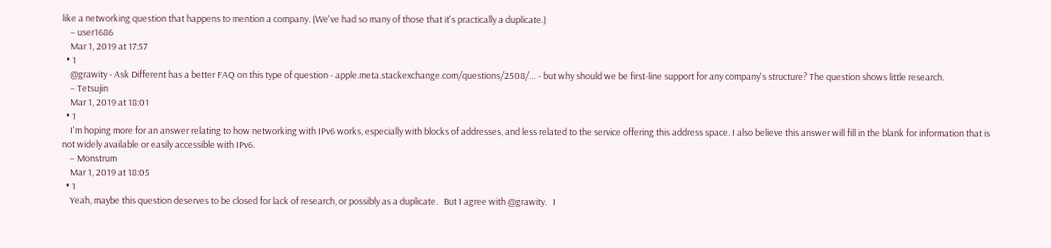like a networking question that happens to mention a company. (We've had so many of those that it's practically a duplicate.)
    – user1686
    Mar 1, 2019 at 17:57
  • 1
    @grawity - Ask Different has a better FAQ on this type of question - apple.meta.stackexchange.com/questions/2508/… - but why should we be first-line support for any company's structure? The question shows little research.
    – Tetsujin
    Mar 1, 2019 at 18:01
  • 1
    I'm hoping more for an answer relating to how networking with IPv6 works, especially with blocks of addresses, and less related to the service offering this address space. I also believe this answer will fill in the blank for information that is not widely available or easily accessible with IPv6.
    – Monstrum
    Mar 1, 2019 at 18:05
  • 1
    Yeah, maybe this question deserves to be closed for lack of research, or possibly as a duplicate.   But I agree with @grawity.   I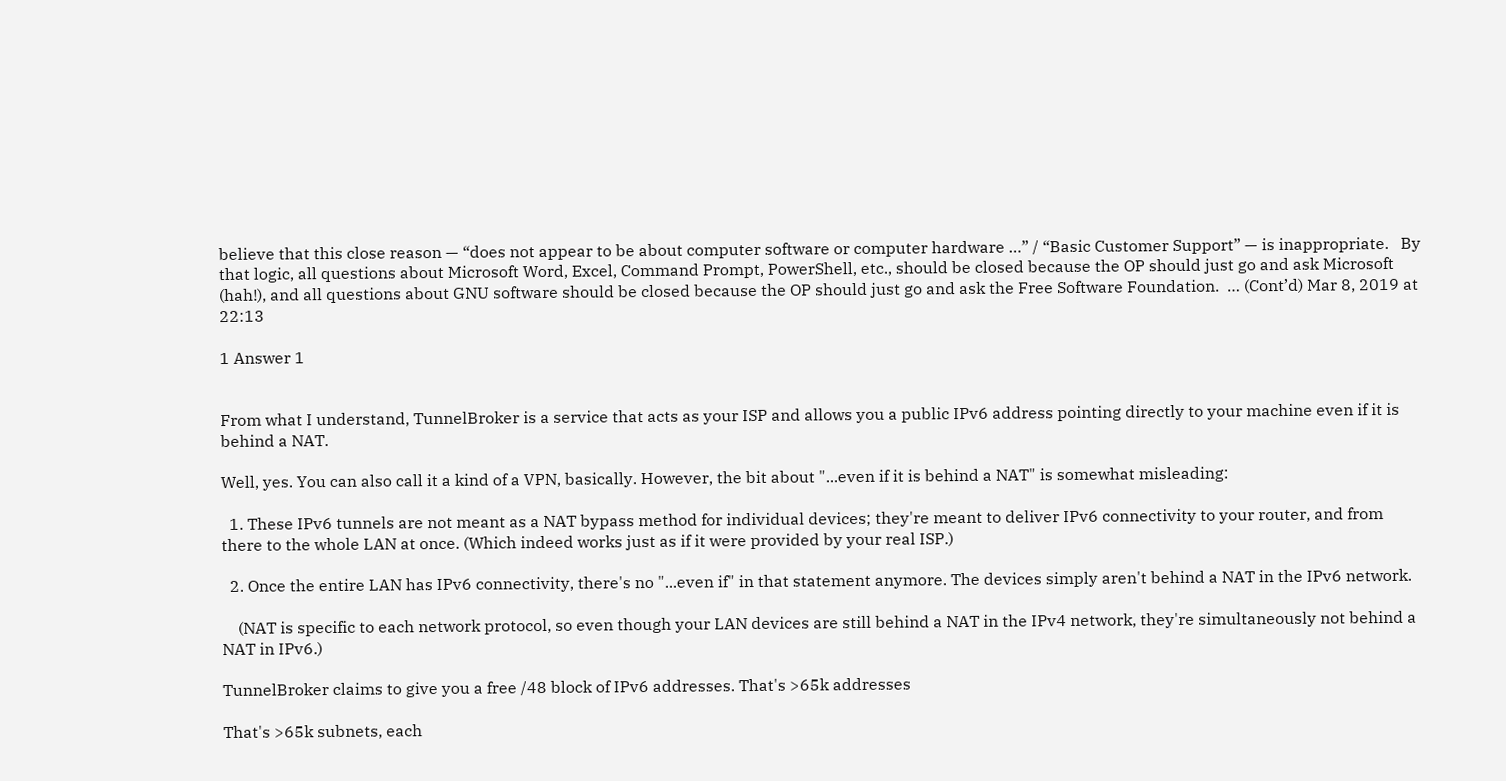believe that this close reason — “does not appear to be about computer software or computer hardware …” / “Basic Customer Support” — is inappropriate.   By that logic, all questions about Microsoft Word, Excel, Command Prompt, PowerShell, etc., should be closed because the OP should just go and ask Microsoft (hah!), and all questions about GNU software should be closed because the OP should just go and ask the Free Software Foundation.  … (Cont’d) Mar 8, 2019 at 22:13

1 Answer 1


From what I understand, TunnelBroker is a service that acts as your ISP and allows you a public IPv6 address pointing directly to your machine even if it is behind a NAT.

Well, yes. You can also call it a kind of a VPN, basically. However, the bit about "...even if it is behind a NAT" is somewhat misleading:

  1. These IPv6 tunnels are not meant as a NAT bypass method for individual devices; they're meant to deliver IPv6 connectivity to your router, and from there to the whole LAN at once. (Which indeed works just as if it were provided by your real ISP.)

  2. Once the entire LAN has IPv6 connectivity, there's no "...even if" in that statement anymore. The devices simply aren't behind a NAT in the IPv6 network.

    (NAT is specific to each network protocol, so even though your LAN devices are still behind a NAT in the IPv4 network, they're simultaneously not behind a NAT in IPv6.)

TunnelBroker claims to give you a free /48 block of IPv6 addresses. That's >65k addresses

That's >65k subnets, each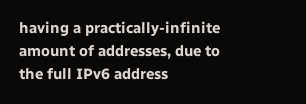having a practically-infinite amount of addresses, due to the full IPv6 address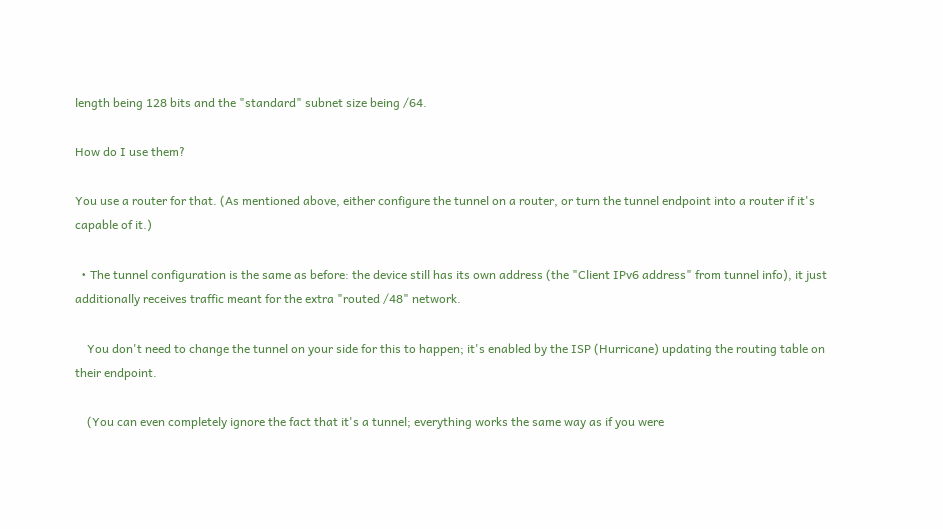length being 128 bits and the "standard" subnet size being /64.

How do I use them?

You use a router for that. (As mentioned above, either configure the tunnel on a router, or turn the tunnel endpoint into a router if it's capable of it.)

  • The tunnel configuration is the same as before: the device still has its own address (the "Client IPv6 address" from tunnel info), it just additionally receives traffic meant for the extra "routed /48" network.

    You don't need to change the tunnel on your side for this to happen; it's enabled by the ISP (Hurricane) updating the routing table on their endpoint.

    (You can even completely ignore the fact that it's a tunnel; everything works the same way as if you were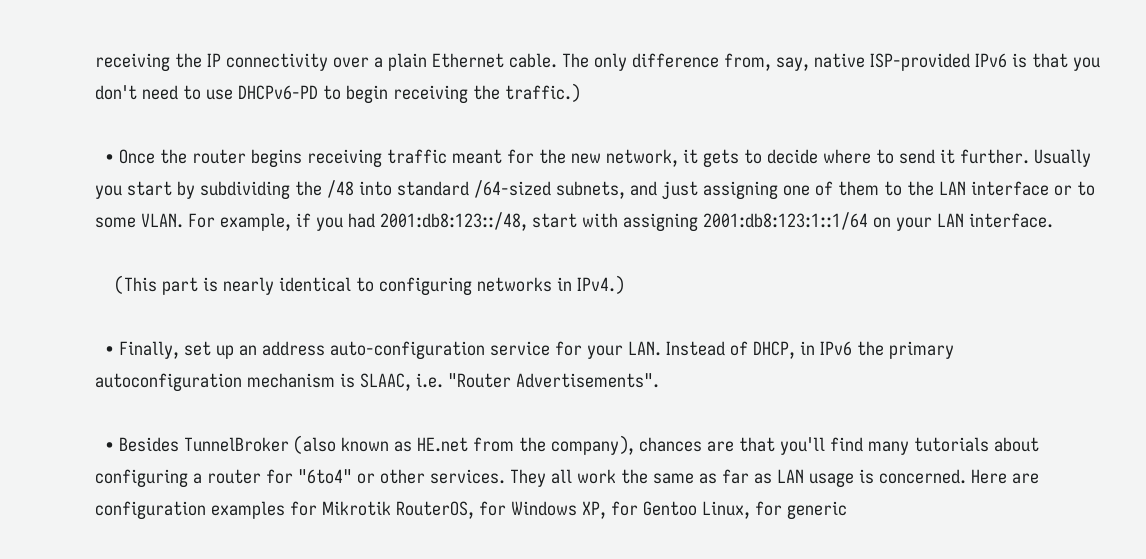receiving the IP connectivity over a plain Ethernet cable. The only difference from, say, native ISP-provided IPv6 is that you don't need to use DHCPv6-PD to begin receiving the traffic.)

  • Once the router begins receiving traffic meant for the new network, it gets to decide where to send it further. Usually you start by subdividing the /48 into standard /64-sized subnets, and just assigning one of them to the LAN interface or to some VLAN. For example, if you had 2001:db8:123::/48, start with assigning 2001:db8:123:1::1/64 on your LAN interface.

    (This part is nearly identical to configuring networks in IPv4.)

  • Finally, set up an address auto-configuration service for your LAN. Instead of DHCP, in IPv6 the primary autoconfiguration mechanism is SLAAC, i.e. "Router Advertisements".

  • Besides TunnelBroker (also known as HE.net from the company), chances are that you'll find many tutorials about configuring a router for "6to4" or other services. They all work the same as far as LAN usage is concerned. Here are configuration examples for Mikrotik RouterOS, for Windows XP, for Gentoo Linux, for generic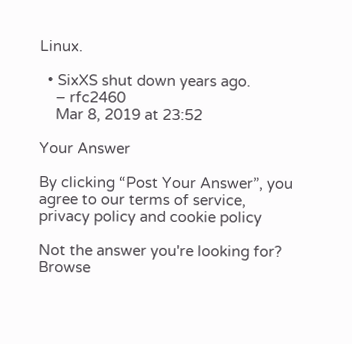Linux.

  • SixXS shut down years ago.
    – rfc2460
    Mar 8, 2019 at 23:52

Your Answer

By clicking “Post Your Answer”, you agree to our terms of service, privacy policy and cookie policy

Not the answer you're looking for? Browse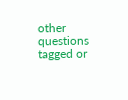other questions tagged or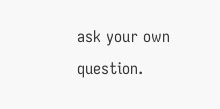ask your own question.